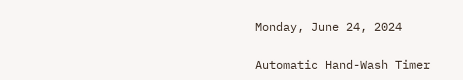Monday, June 24, 2024

Automatic Hand-Wash Timer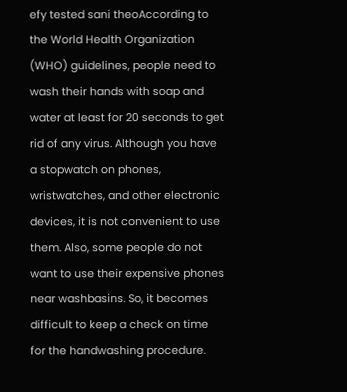efy tested sani theoAccording to the World Health Organization (WHO) guidelines, people need to wash their hands with soap and water at least for 20 seconds to get rid of any virus. Although you have a stopwatch on phones, wristwatches, and other electronic devices, it is not convenient to use them. Also, some people do not want to use their expensive phones near washbasins. So, it becomes difficult to keep a check on time for the handwashing procedure.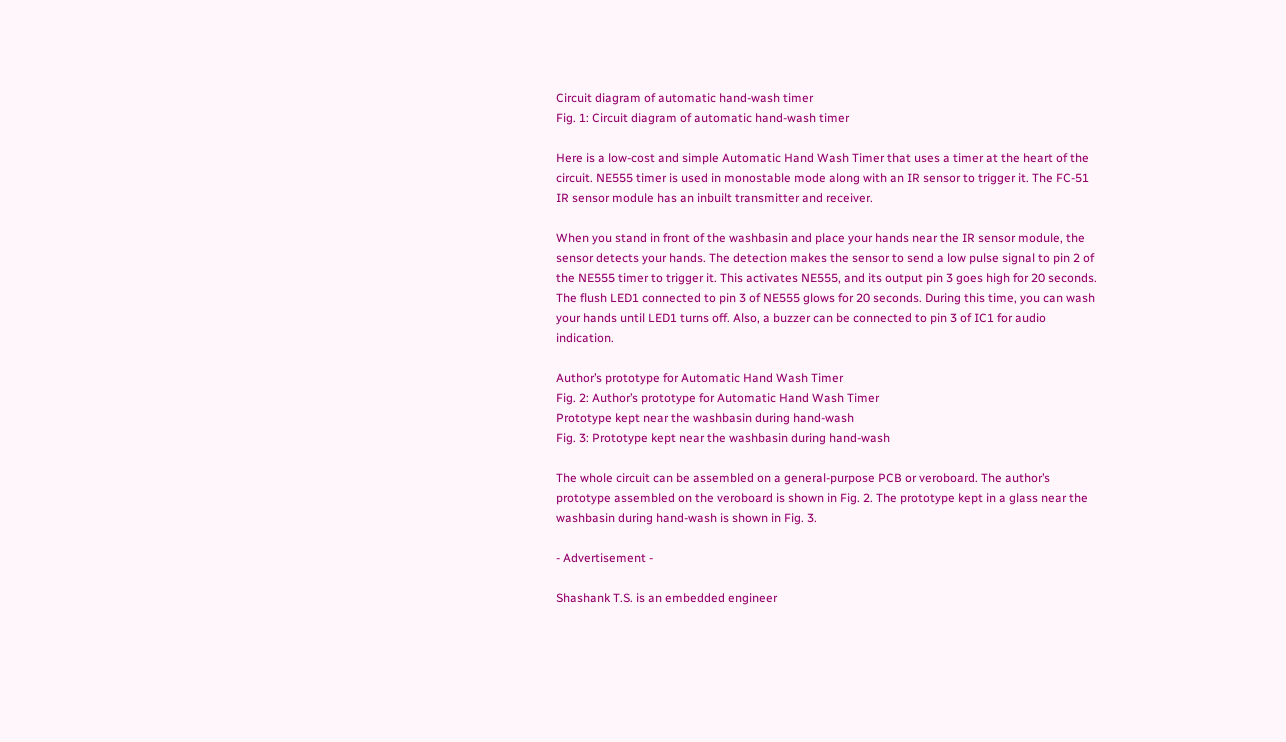Circuit diagram of automatic hand-wash timer
Fig. 1: Circuit diagram of automatic hand-wash timer

Here is a low-cost and simple Automatic Hand Wash Timer that uses a timer at the heart of the circuit. NE555 timer is used in monostable mode along with an IR sensor to trigger it. The FC-51 IR sensor module has an inbuilt transmitter and receiver.

When you stand in front of the washbasin and place your hands near the IR sensor module, the sensor detects your hands. The detection makes the sensor to send a low pulse signal to pin 2 of the NE555 timer to trigger it. This activates NE555, and its output pin 3 goes high for 20 seconds. The flush LED1 connected to pin 3 of NE555 glows for 20 seconds. During this time, you can wash your hands until LED1 turns off. Also, a buzzer can be connected to pin 3 of IC1 for audio indication.

Author’s prototype for Automatic Hand Wash Timer
Fig. 2: Author’s prototype for Automatic Hand Wash Timer
Prototype kept near the washbasin during hand-wash
Fig. 3: Prototype kept near the washbasin during hand-wash

The whole circuit can be assembled on a general-purpose PCB or veroboard. The author’s prototype assembled on the veroboard is shown in Fig. 2. The prototype kept in a glass near the washbasin during hand-wash is shown in Fig. 3.

- Advertisement -

Shashank T.S. is an embedded engineer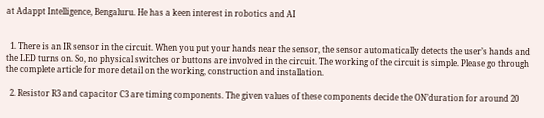at Adappt Intelligence, Bengaluru. He has a keen interest in robotics and AI


  1. There is an IR sensor in the circuit. When you put your hands near the sensor, the sensor automatically detects the user’s hands and the LED turns on. So, no physical switches or buttons are involved in the circuit. The working of the circuit is simple. Please go through the complete article for more detail on the working, construction and installation.

  2. Resistor R3 and capacitor C3 are timing components. The given values of these components decide the ON’duration for around 20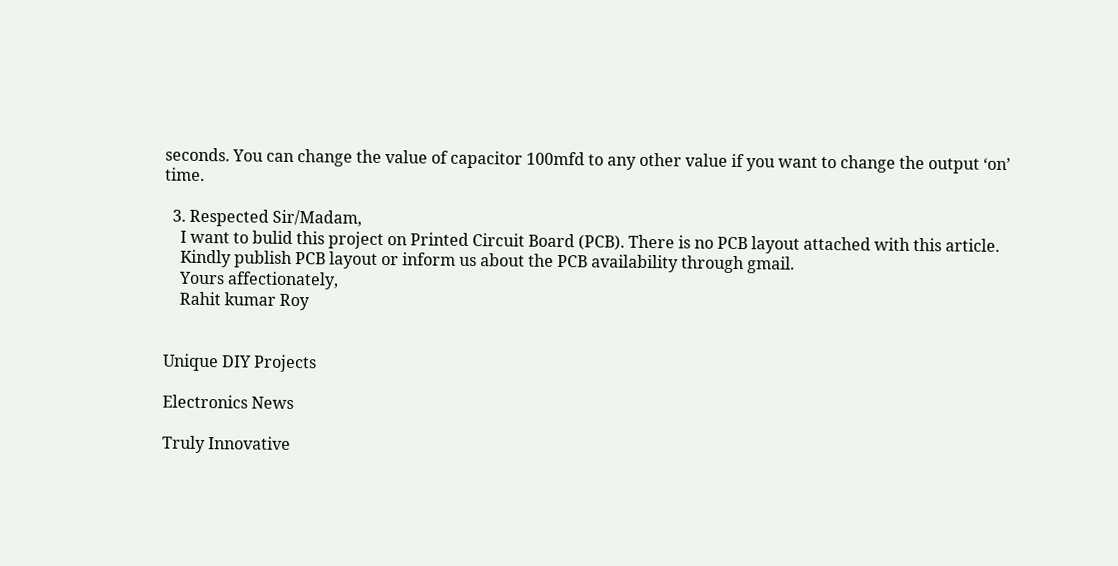seconds. You can change the value of capacitor 100mfd to any other value if you want to change the output ‘on’ time.

  3. Respected Sir/Madam,
    I want to bulid this project on Printed Circuit Board (PCB). There is no PCB layout attached with this article.
    Kindly publish PCB layout or inform us about the PCB availability through gmail.
    Yours affectionately,
    Rahit kumar Roy


Unique DIY Projects

Electronics News

Truly Innovative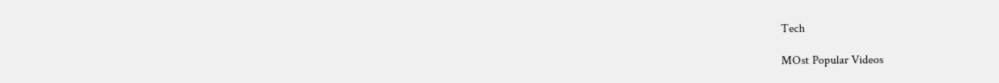Tech

MOst Popular Videos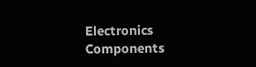Electronics Components